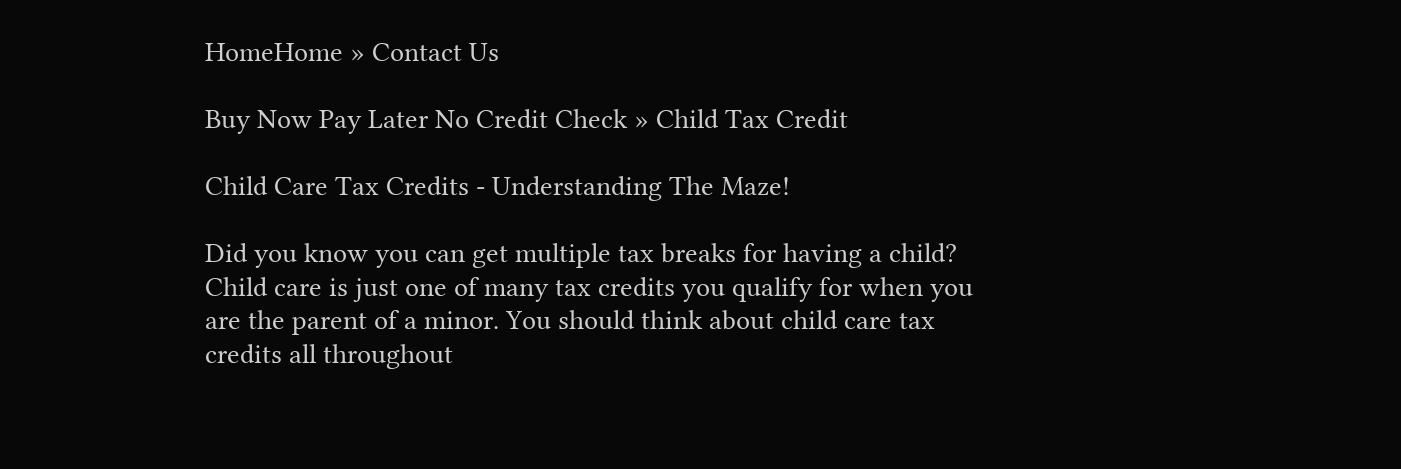HomeHome » Contact Us

Buy Now Pay Later No Credit Check » Child Tax Credit

Child Care Tax Credits - Understanding The Maze!

Did you know you can get multiple tax breaks for having a child? Child care is just one of many tax credits you qualify for when you are the parent of a minor. You should think about child care tax credits all throughout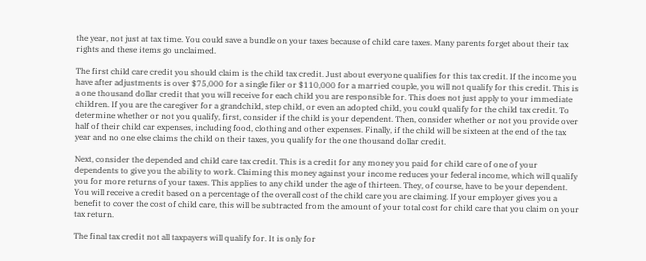the year, not just at tax time. You could save a bundle on your taxes because of child care taxes. Many parents forget about their tax rights and these items go unclaimed.

The first child care credit you should claim is the child tax credit. Just about everyone qualifies for this tax credit. If the income you have after adjustments is over $75,000 for a single filer or $110,000 for a married couple, you will not qualify for this credit. This is a one thousand dollar credit that you will receive for each child you are responsible for. This does not just apply to your immediate children. If you are the caregiver for a grandchild, step child, or even an adopted child, you could qualify for the child tax credit. To determine whether or not you qualify, first, consider if the child is your dependent. Then, consider whether or not you provide over half of their child car expenses, including food, clothing and other expenses. Finally, if the child will be sixteen at the end of the tax year and no one else claims the child on their taxes, you qualify for the one thousand dollar credit.

Next, consider the depended and child care tax credit. This is a credit for any money you paid for child care of one of your dependents to give you the ability to work. Claiming this money against your income reduces your federal income, which will qualify you for more returns of your taxes. This applies to any child under the age of thirteen. They, of course, have to be your dependent. You will receive a credit based on a percentage of the overall cost of the child care you are claiming. If your employer gives you a benefit to cover the cost of child care, this will be subtracted from the amount of your total cost for child care that you claim on your tax return.

The final tax credit not all taxpayers will qualify for. It is only for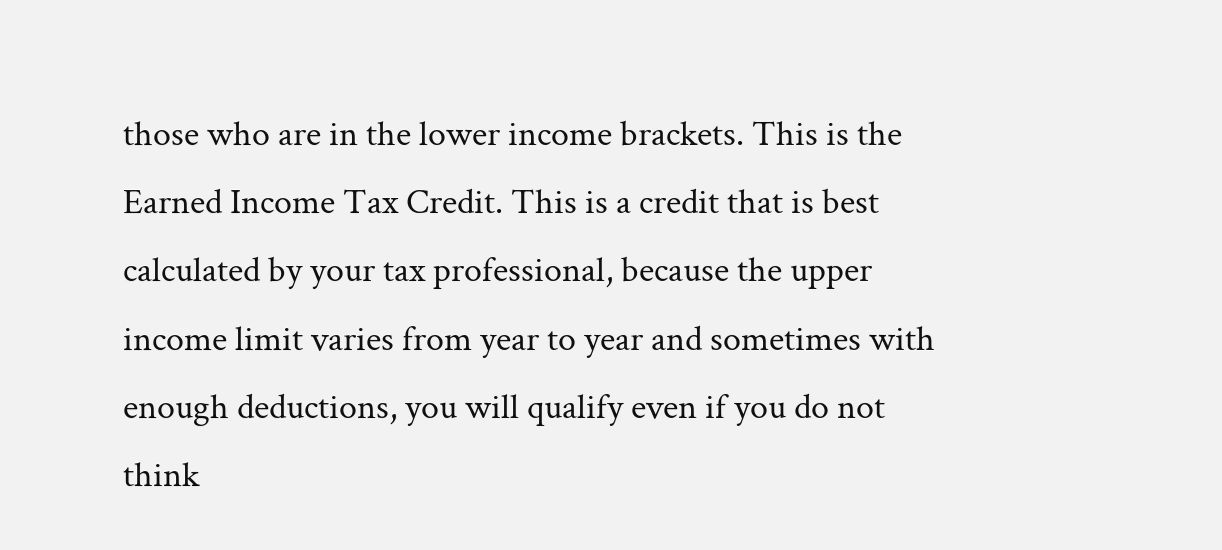those who are in the lower income brackets. This is the Earned Income Tax Credit. This is a credit that is best calculated by your tax professional, because the upper income limit varies from year to year and sometimes with enough deductions, you will qualify even if you do not think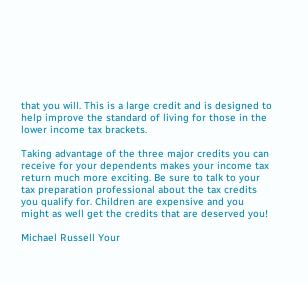that you will. This is a large credit and is designed to help improve the standard of living for those in the lower income tax brackets.

Taking advantage of the three major credits you can receive for your dependents makes your income tax return much more exciting. Be sure to talk to your tax preparation professional about the tax credits you qualify for. Children are expensive and you might as well get the credits that are deserved you!

Michael Russell Your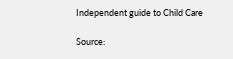Independent guide to Child Care

Source: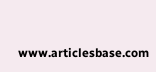www.articlesbase.com